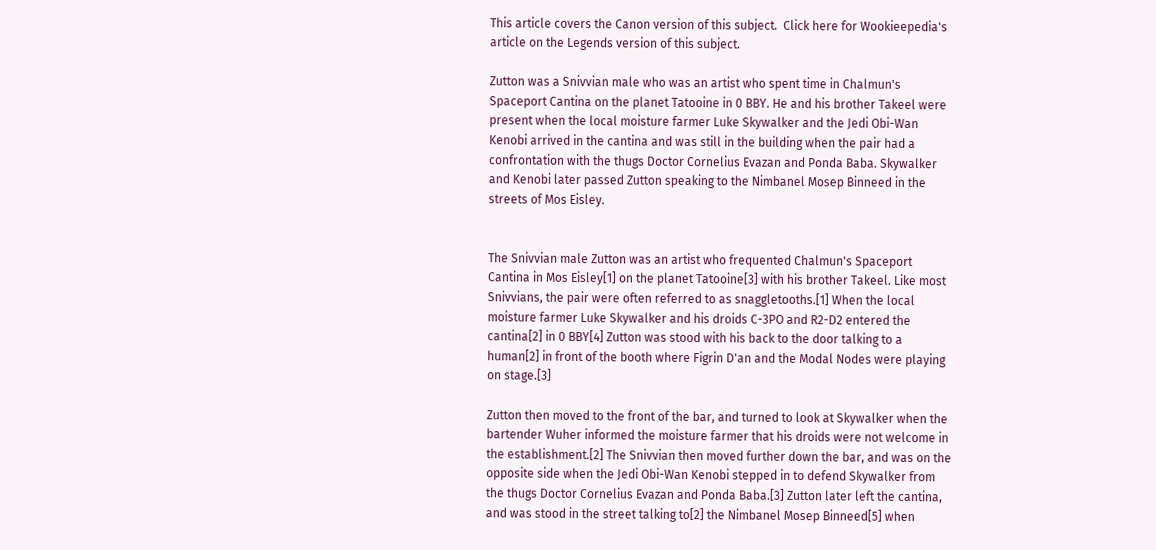This article covers the Canon version of this subject.  Click here for Wookieepedia's article on the Legends version of this subject.

Zutton was a Snivvian male who was an artist who spent time in Chalmun's Spaceport Cantina on the planet Tatooine in 0 BBY. He and his brother Takeel were present when the local moisture farmer Luke Skywalker and the Jedi Obi-Wan Kenobi arrived in the cantina and was still in the building when the pair had a confrontation with the thugs Doctor Cornelius Evazan and Ponda Baba. Skywalker and Kenobi later passed Zutton speaking to the Nimbanel Mosep Binneed in the streets of Mos Eisley.


The Snivvian male Zutton was an artist who frequented Chalmun's Spaceport Cantina in Mos Eisley[1] on the planet Tatooine[3] with his brother Takeel. Like most Snivvians, the pair were often referred to as snaggletooths.[1] When the local moisture farmer Luke Skywalker and his droids C-3PO and R2-D2 entered the cantina[2] in 0 BBY[4] Zutton was stood with his back to the door talking to a human[2] in front of the booth where Figrin D'an and the Modal Nodes were playing on stage.[3]

Zutton then moved to the front of the bar, and turned to look at Skywalker when the bartender Wuher informed the moisture farmer that his droids were not welcome in the establishment.[2] The Snivvian then moved further down the bar, and was on the opposite side when the Jedi Obi-Wan Kenobi stepped in to defend Skywalker from the thugs Doctor Cornelius Evazan and Ponda Baba.[3] Zutton later left the cantina, and was stood in the street talking to[2] the Nimbanel Mosep Binneed[5] when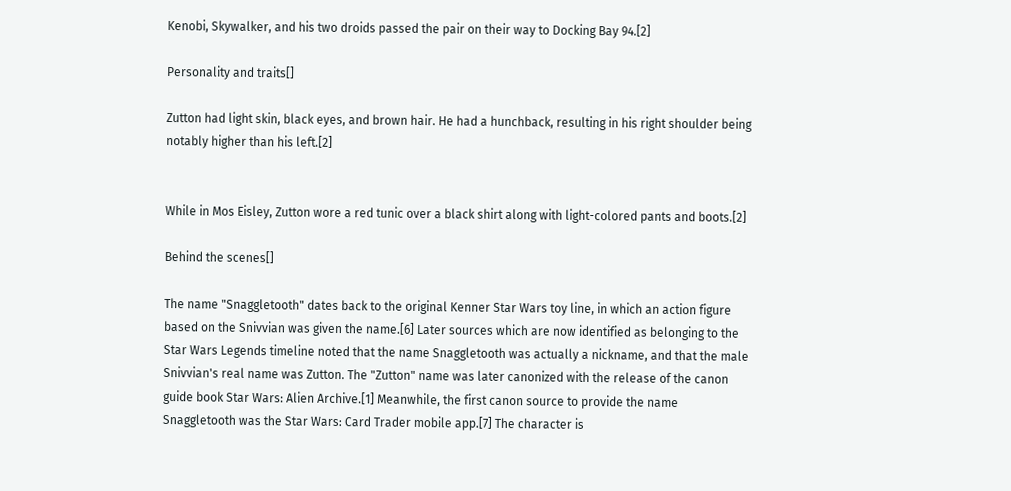Kenobi, Skywalker, and his two droids passed the pair on their way to Docking Bay 94.[2]

Personality and traits[]

Zutton had light skin, black eyes, and brown hair. He had a hunchback, resulting in his right shoulder being notably higher than his left.[2]


While in Mos Eisley, Zutton wore a red tunic over a black shirt along with light-colored pants and boots.[2]

Behind the scenes[]

The name "Snaggletooth" dates back to the original Kenner Star Wars toy line, in which an action figure based on the Snivvian was given the name.[6] Later sources which are now identified as belonging to the Star Wars Legends timeline noted that the name Snaggletooth was actually a nickname, and that the male Snivvian's real name was Zutton. The "Zutton" name was later canonized with the release of the canon guide book Star Wars: Alien Archive.[1] Meanwhile, the first canon source to provide the name Snaggletooth was the Star Wars: Card Trader mobile app.[7] The character is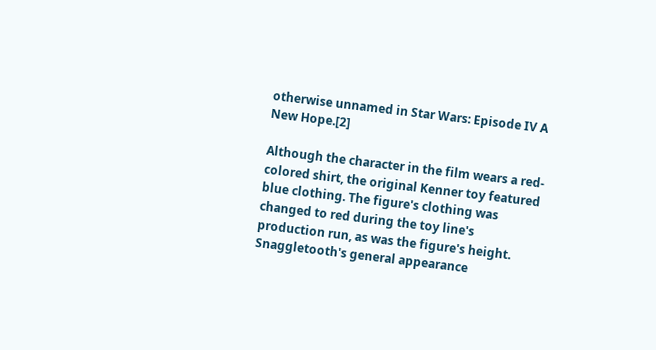otherwise unnamed in Star Wars: Episode IV A New Hope.[2]

Although the character in the film wears a red-colored shirt, the original Kenner toy featured blue clothing. The figure's clothing was changed to red during the toy line's production run, as was the figure's height. Snaggletooth's general appearance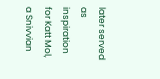later served as inspiration for Katt Mol, a Snivvian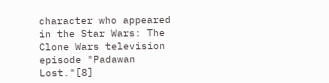character who appeared in the Star Wars: The Clone Wars television episode "Padawan Lost."[8]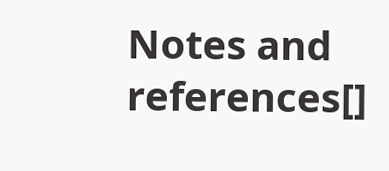Notes and references[]